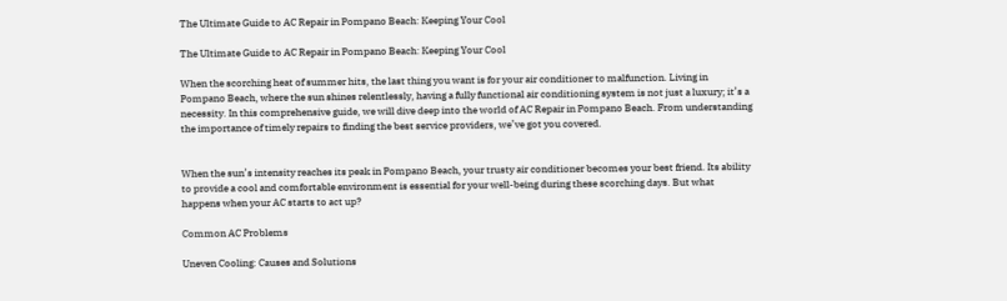The Ultimate Guide to AC Repair in Pompano Beach: Keeping Your Cool

The Ultimate Guide to AC Repair in Pompano Beach: Keeping Your Cool

When the scorching heat of summer hits, the last thing you want is for your air conditioner to malfunction. Living in Pompano Beach, where the sun shines relentlessly, having a fully functional air conditioning system is not just a luxury; it’s a necessity. In this comprehensive guide, we will dive deep into the world of AC Repair in Pompano Beach. From understanding the importance of timely repairs to finding the best service providers, we’ve got you covered.


When the sun’s intensity reaches its peak in Pompano Beach, your trusty air conditioner becomes your best friend. Its ability to provide a cool and comfortable environment is essential for your well-being during these scorching days. But what happens when your AC starts to act up?

Common AC Problems

Uneven Cooling: Causes and Solutions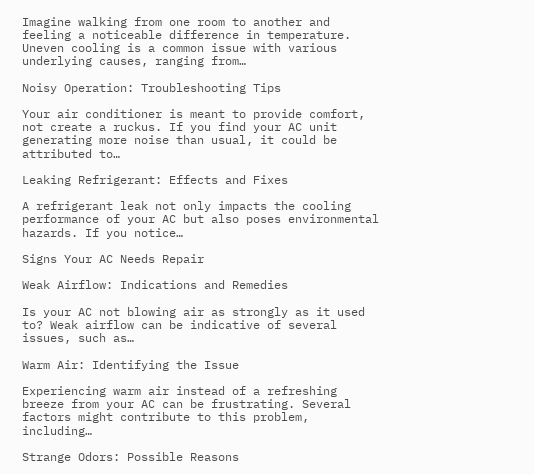Imagine walking from one room to another and feeling a noticeable difference in temperature. Uneven cooling is a common issue with various underlying causes, ranging from…

Noisy Operation: Troubleshooting Tips

Your air conditioner is meant to provide comfort, not create a ruckus. If you find your AC unit generating more noise than usual, it could be attributed to…

Leaking Refrigerant: Effects and Fixes

A refrigerant leak not only impacts the cooling performance of your AC but also poses environmental hazards. If you notice…

Signs Your AC Needs Repair

Weak Airflow: Indications and Remedies

Is your AC not blowing air as strongly as it used to? Weak airflow can be indicative of several issues, such as…

Warm Air: Identifying the Issue

Experiencing warm air instead of a refreshing breeze from your AC can be frustrating. Several factors might contribute to this problem, including…

Strange Odors: Possible Reasons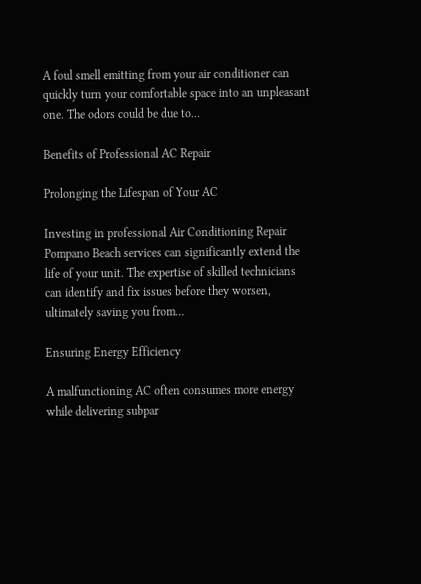A foul smell emitting from your air conditioner can quickly turn your comfortable space into an unpleasant one. The odors could be due to…

Benefits of Professional AC Repair

Prolonging the Lifespan of Your AC

Investing in professional Air Conditioning Repair Pompano Beach services can significantly extend the life of your unit. The expertise of skilled technicians can identify and fix issues before they worsen, ultimately saving you from…

Ensuring Energy Efficiency

A malfunctioning AC often consumes more energy while delivering subpar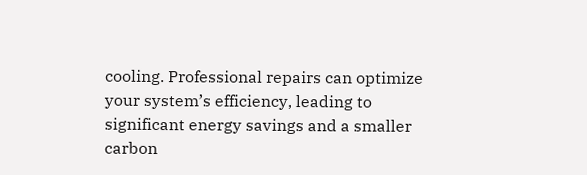cooling. Professional repairs can optimize your system’s efficiency, leading to significant energy savings and a smaller carbon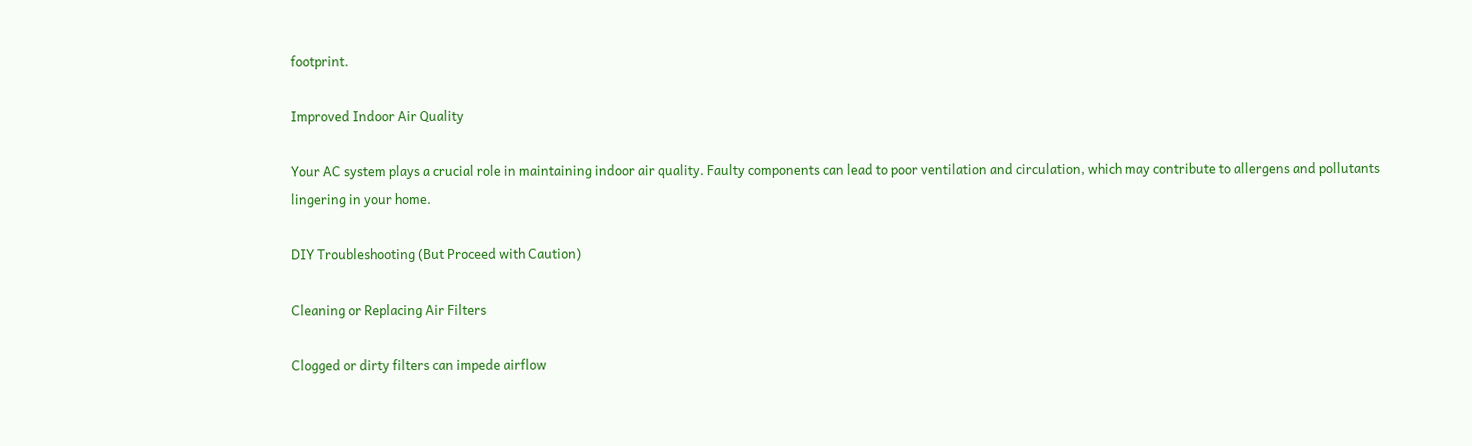footprint.

Improved Indoor Air Quality

Your AC system plays a crucial role in maintaining indoor air quality. Faulty components can lead to poor ventilation and circulation, which may contribute to allergens and pollutants lingering in your home.

DIY Troubleshooting (But Proceed with Caution)

Cleaning or Replacing Air Filters

Clogged or dirty filters can impede airflow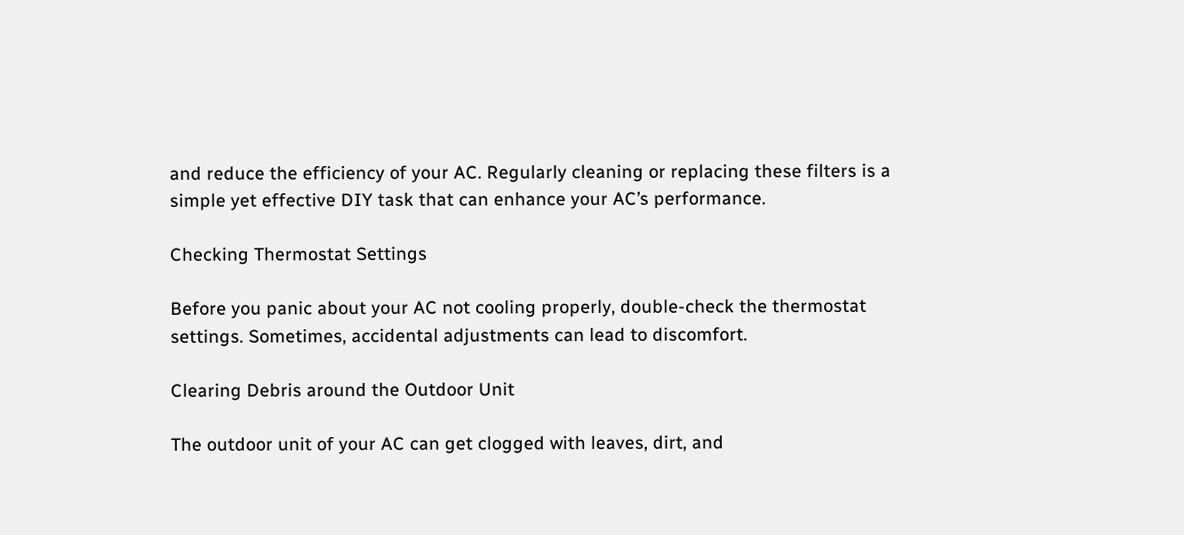and reduce the efficiency of your AC. Regularly cleaning or replacing these filters is a simple yet effective DIY task that can enhance your AC’s performance.

Checking Thermostat Settings

Before you panic about your AC not cooling properly, double-check the thermostat settings. Sometimes, accidental adjustments can lead to discomfort.

Clearing Debris around the Outdoor Unit

The outdoor unit of your AC can get clogged with leaves, dirt, and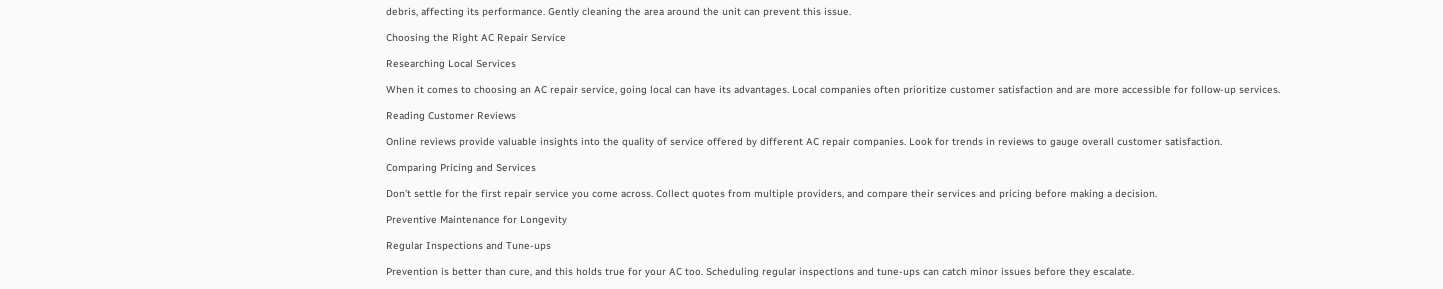debris, affecting its performance. Gently cleaning the area around the unit can prevent this issue.

Choosing the Right AC Repair Service

Researching Local Services

When it comes to choosing an AC repair service, going local can have its advantages. Local companies often prioritize customer satisfaction and are more accessible for follow-up services.

Reading Customer Reviews

Online reviews provide valuable insights into the quality of service offered by different AC repair companies. Look for trends in reviews to gauge overall customer satisfaction.

Comparing Pricing and Services

Don’t settle for the first repair service you come across. Collect quotes from multiple providers, and compare their services and pricing before making a decision.

Preventive Maintenance for Longevity

Regular Inspections and Tune-ups

Prevention is better than cure, and this holds true for your AC too. Scheduling regular inspections and tune-ups can catch minor issues before they escalate.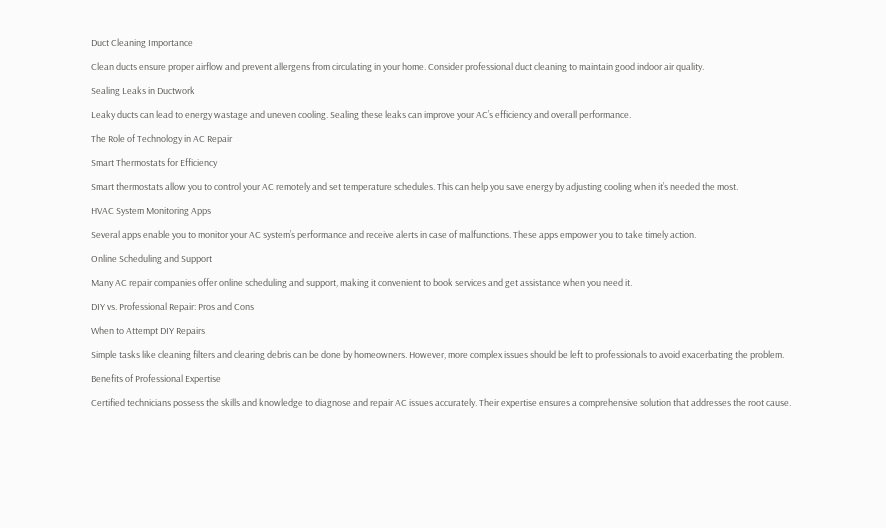Duct Cleaning Importance

Clean ducts ensure proper airflow and prevent allergens from circulating in your home. Consider professional duct cleaning to maintain good indoor air quality.

Sealing Leaks in Ductwork

Leaky ducts can lead to energy wastage and uneven cooling. Sealing these leaks can improve your AC’s efficiency and overall performance.

The Role of Technology in AC Repair

Smart Thermostats for Efficiency

Smart thermostats allow you to control your AC remotely and set temperature schedules. This can help you save energy by adjusting cooling when it’s needed the most.

HVAC System Monitoring Apps

Several apps enable you to monitor your AC system’s performance and receive alerts in case of malfunctions. These apps empower you to take timely action.

Online Scheduling and Support

Many AC repair companies offer online scheduling and support, making it convenient to book services and get assistance when you need it.

DIY vs. Professional Repair: Pros and Cons

When to Attempt DIY Repairs

Simple tasks like cleaning filters and clearing debris can be done by homeowners. However, more complex issues should be left to professionals to avoid exacerbating the problem.

Benefits of Professional Expertise

Certified technicians possess the skills and knowledge to diagnose and repair AC issues accurately. Their expertise ensures a comprehensive solution that addresses the root cause.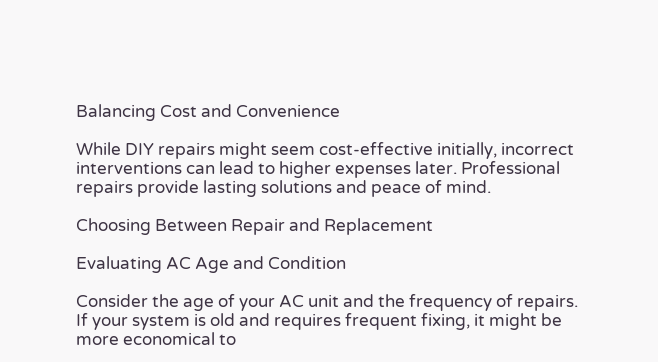Balancing Cost and Convenience

While DIY repairs might seem cost-effective initially, incorrect interventions can lead to higher expenses later. Professional repairs provide lasting solutions and peace of mind.

Choosing Between Repair and Replacement

Evaluating AC Age and Condition

Consider the age of your AC unit and the frequency of repairs. If your system is old and requires frequent fixing, it might be more economical to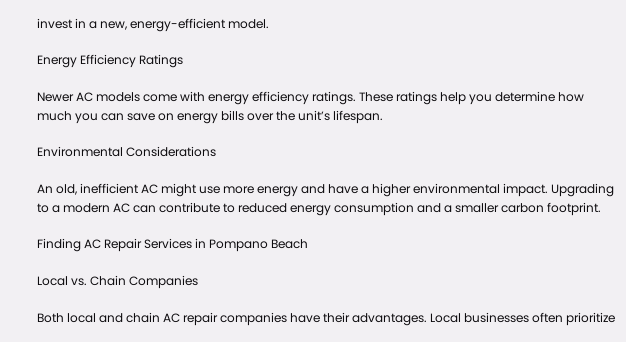invest in a new, energy-efficient model.

Energy Efficiency Ratings

Newer AC models come with energy efficiency ratings. These ratings help you determine how much you can save on energy bills over the unit’s lifespan.

Environmental Considerations

An old, inefficient AC might use more energy and have a higher environmental impact. Upgrading to a modern AC can contribute to reduced energy consumption and a smaller carbon footprint.

Finding AC Repair Services in Pompano Beach

Local vs. Chain Companies

Both local and chain AC repair companies have their advantages. Local businesses often prioritize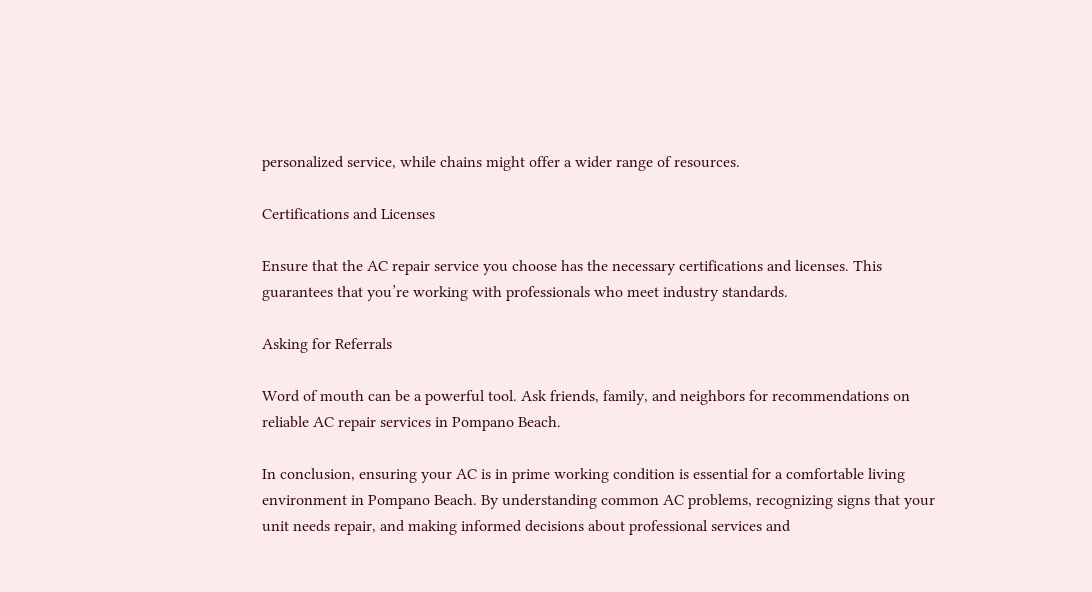personalized service, while chains might offer a wider range of resources.

Certifications and Licenses

Ensure that the AC repair service you choose has the necessary certifications and licenses. This guarantees that you’re working with professionals who meet industry standards.

Asking for Referrals

Word of mouth can be a powerful tool. Ask friends, family, and neighbors for recommendations on reliable AC repair services in Pompano Beach.

In conclusion, ensuring your AC is in prime working condition is essential for a comfortable living environment in Pompano Beach. By understanding common AC problems, recognizing signs that your unit needs repair, and making informed decisions about professional services and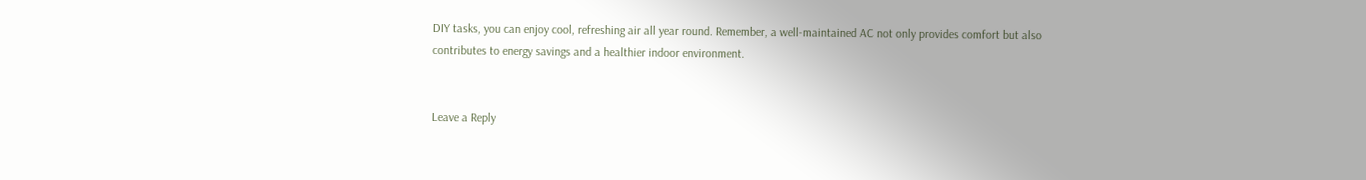DIY tasks, you can enjoy cool, refreshing air all year round. Remember, a well-maintained AC not only provides comfort but also contributes to energy savings and a healthier indoor environment.


Leave a Reply